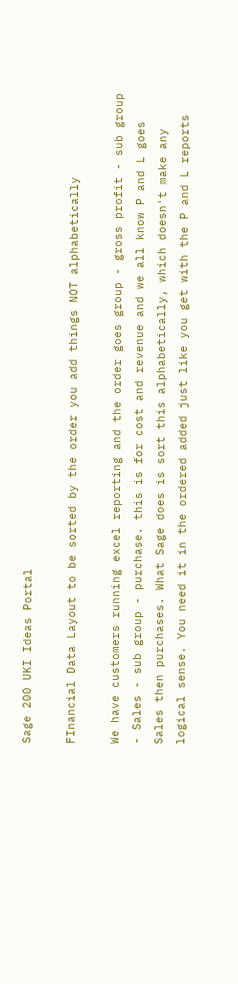Sage 200 UKI Ideas Portal

FInancial Data Layout to be sorted by the order you add things NOT alphabetically

We have customers running excel reporting and the order goes group - gross profit - sub group - Sales - sub group - purchase. this is for cost and revenue and we all know P and L goes Sales then purchases. What Sage does is sort this alphabetically, which doesn't make any logical sense. You need it in the ordered added just like you get with the P and L reports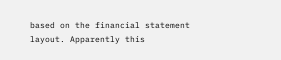based on the financial statement layout. Apparently this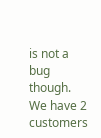is not a bug though. We have 2 customers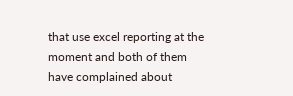that use excel reporting at the moment and both of them have complained about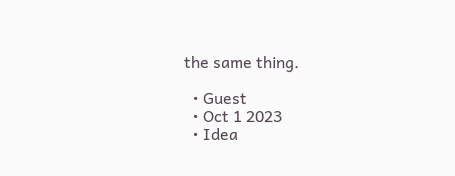the same thing.

  • Guest
  • Oct 1 2023
  • Idea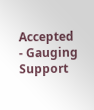Accepted - Gauging Support